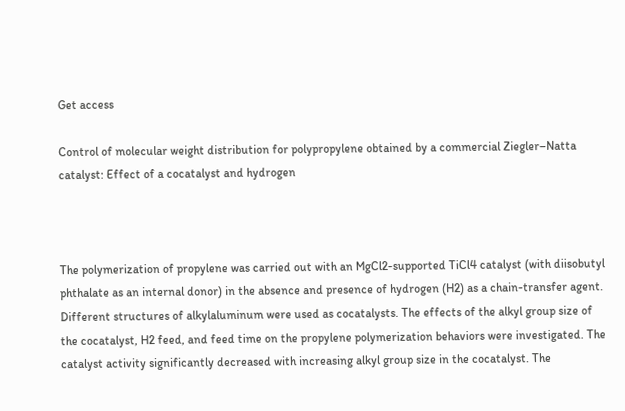Get access

Control of molecular weight distribution for polypropylene obtained by a commercial Ziegler–Natta catalyst: Effect of a cocatalyst and hydrogen



The polymerization of propylene was carried out with an MgCl2-supported TiCl4 catalyst (with diisobutyl phthalate as an internal donor) in the absence and presence of hydrogen (H2) as a chain-transfer agent. Different structures of alkylaluminum were used as cocatalysts. The effects of the alkyl group size of the cocatalyst, H2 feed, and feed time on the propylene polymerization behaviors were investigated. The catalyst activity significantly decreased with increasing alkyl group size in the cocatalyst. The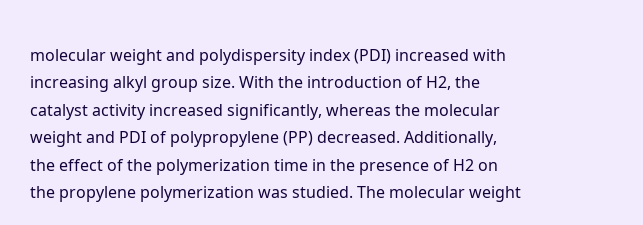molecular weight and polydispersity index (PDI) increased with increasing alkyl group size. With the introduction of H2, the catalyst activity increased significantly, whereas the molecular weight and PDI of polypropylene (PP) decreased. Additionally, the effect of the polymerization time in the presence of H2 on the propylene polymerization was studied. The molecular weight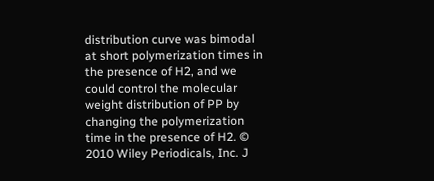distribution curve was bimodal at short polymerization times in the presence of H2, and we could control the molecular weight distribution of PP by changing the polymerization time in the presence of H2. © 2010 Wiley Periodicals, Inc. J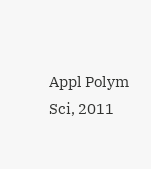Appl Polym Sci, 2011